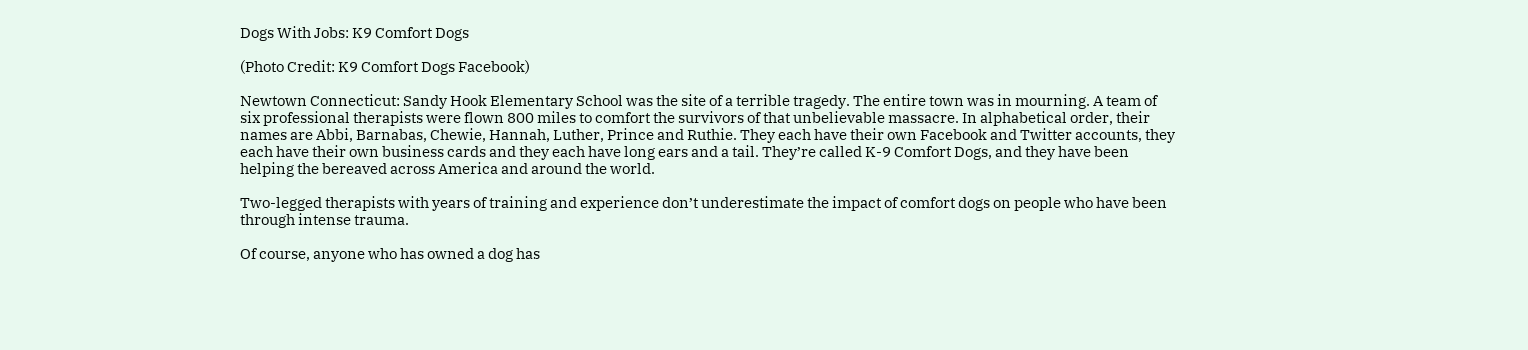Dogs With Jobs: K9 Comfort Dogs

(Photo Credit: K9 Comfort Dogs Facebook)

Newtown Connecticut: Sandy Hook Elementary School was the site of a terrible tragedy. The entire town was in mourning. A team of six professional therapists were flown 800 miles to comfort the survivors of that unbelievable massacre. In alphabetical order, their names are Abbi, Barnabas, Chewie, Hannah, Luther, Prince and Ruthie. They each have their own Facebook and Twitter accounts, they each have their own business cards and they each have long ears and a tail. They’re called K-9 Comfort Dogs, and they have been helping the bereaved across America and around the world.

Two-legged therapists with years of training and experience don’t underestimate the impact of comfort dogs on people who have been through intense trauma.

Of course, anyone who has owned a dog has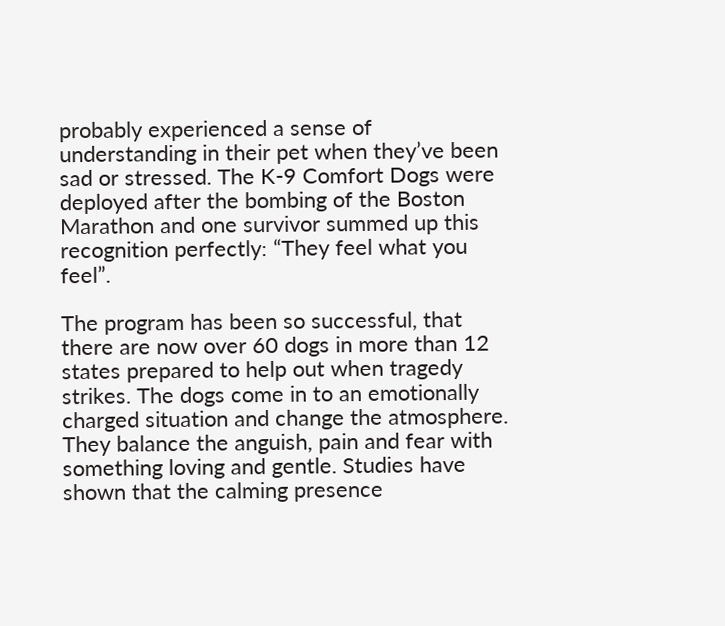probably experienced a sense of understanding in their pet when they’ve been sad or stressed. The K-9 Comfort Dogs were deployed after the bombing of the Boston Marathon and one survivor summed up this recognition perfectly: “They feel what you feel”.

The program has been so successful, that there are now over 60 dogs in more than 12 states prepared to help out when tragedy strikes. The dogs come in to an emotionally charged situation and change the atmosphere. They balance the anguish, pain and fear with something loving and gentle. Studies have shown that the calming presence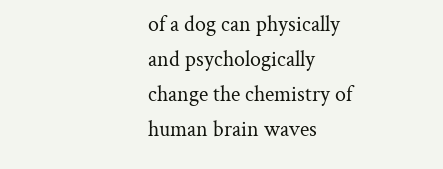of a dog can physically and psychologically change the chemistry of human brain waves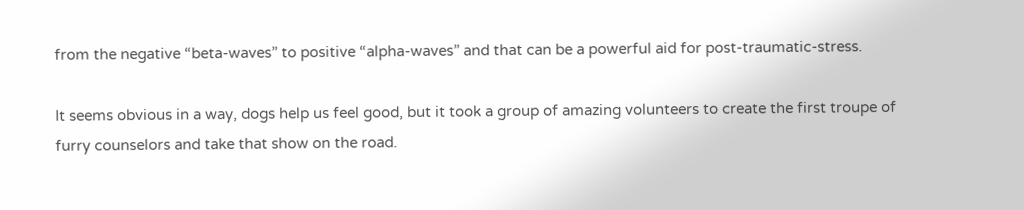from the negative “beta-waves” to positive “alpha-waves” and that can be a powerful aid for post-traumatic-stress.

It seems obvious in a way, dogs help us feel good, but it took a group of amazing volunteers to create the first troupe of furry counselors and take that show on the road.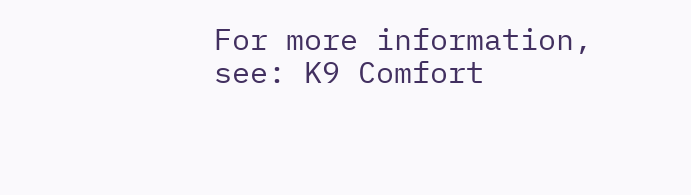For more information, see: K9 Comfort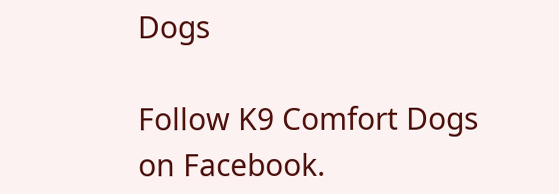Dogs

Follow K9 Comfort Dogs on Facebook.